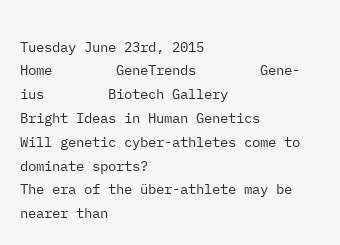Tuesday June 23rd, 2015
Home        GeneTrends        Gene-ius        Biotech Gallery
Bright Ideas in Human Genetics
Will genetic cyber-athletes come to dominate sports?
The era of the über-athlete may be nearer than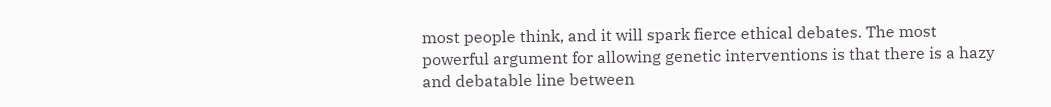most people think, and it will spark fierce ethical debates. The most powerful argument for allowing genetic interventions is that there is a hazy and debatable line between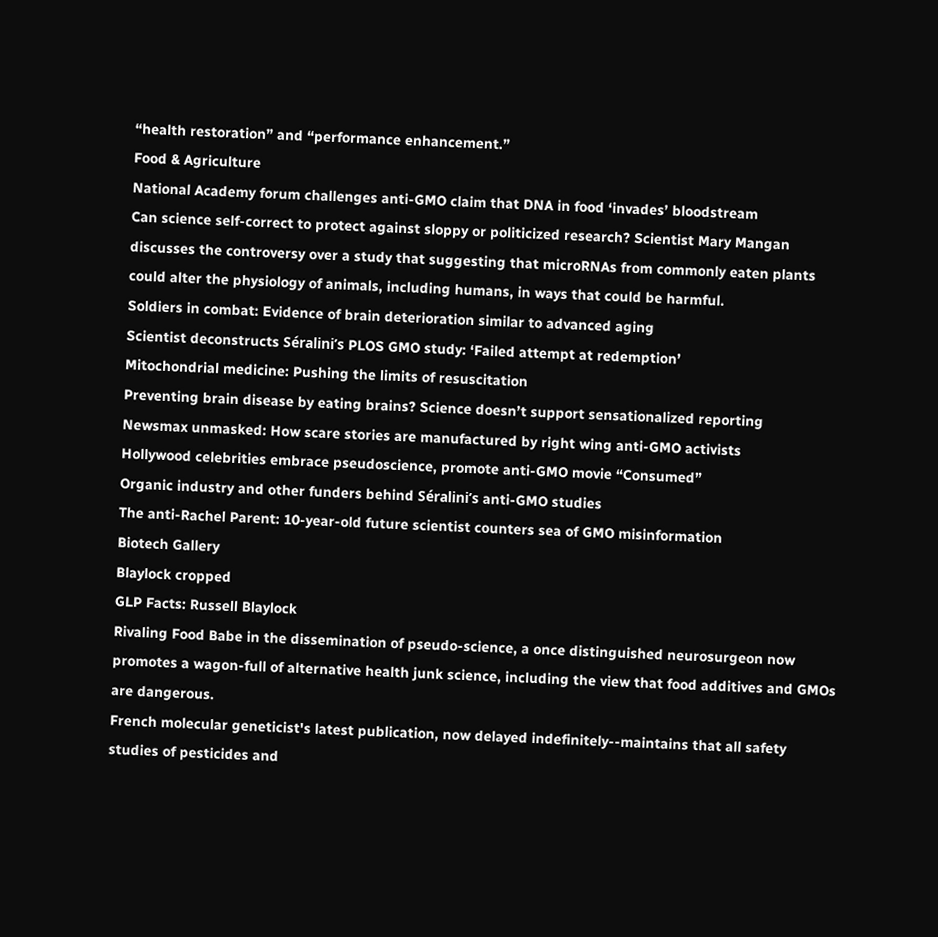“health restoration” and “performance enhancement.”
Food & Agriculture
National Academy forum challenges anti-GMO claim that DNA in food ‘invades’ bloodstream
Can science self-correct to protect against sloppy or politicized research? Scientist Mary Mangan discusses the controversy over a study that suggesting that microRNAs from commonly eaten plants could alter the physiology of animals, including humans, in ways that could be harmful.
Soldiers in combat: Evidence of brain deterioration similar to advanced aging
Scientist deconstructs Séralini’s PLOS GMO study: ‘Failed attempt at redemption’
Mitochondrial medicine: Pushing the limits of resuscitation
Preventing brain disease by eating brains? Science doesn’t support sensationalized reporting
Newsmax unmasked: How scare stories are manufactured by right wing anti-GMO activists
Hollywood celebrities embrace pseudoscience, promote anti-GMO movie “Consumed”
Organic industry and other funders behind Séralini’s anti-GMO studies
The anti-Rachel Parent: 10-year-old future scientist counters sea of GMO misinformation
Biotech Gallery
Blaylock cropped
GLP Facts: Russell Blaylock
Rivaling Food Babe in the dissemination of pseudo-science, a once distinguished neurosurgeon now promotes a wagon-full of alternative health junk science, including the view that food additives and GMOs are dangerous.
French molecular geneticist's latest publication, now delayed indefinitely--maintains that all safety studies of pesticides and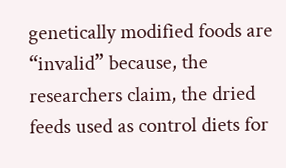genetically modified foods are “invalid” because, the researchers claim, the dried feeds used as control diets for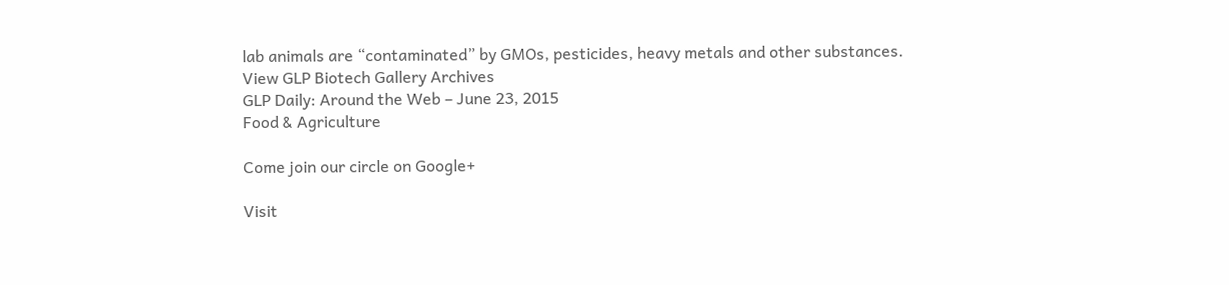lab animals are “contaminated” by GMOs, pesticides, heavy metals and other substances.
View GLP Biotech Gallery Archives
GLP Daily: Around the Web – June 23, 2015
Food & Agriculture

Come join our circle on Google+

Visit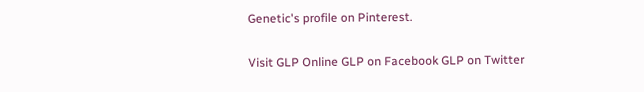Genetic's profile on Pinterest.

Visit GLP Online GLP on Facebook GLP on Twitter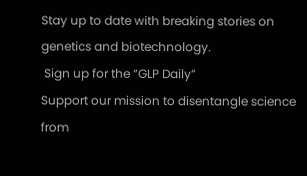Stay up to date with breaking stories on genetics and biotechnology.
 Sign up for the “GLP Daily”
Support our mission to disentangle science from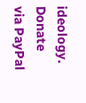ideology. Donate via PayPal